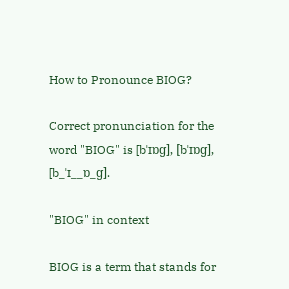How to Pronounce BIOG?

Correct pronunciation for the word "BIOG" is [bˈɪɒɡ], [bˈɪɒɡ], [b_ˈɪ__ɒ_ɡ].

"BIOG" in context

BIOG is a term that stands for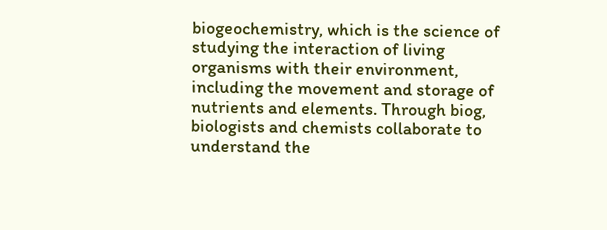biogeochemistry, which is the science of studying the interaction of living organisms with their environment, including the movement and storage of nutrients and elements. Through biog, biologists and chemists collaborate to understand the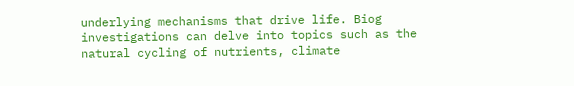underlying mechanisms that drive life. Biog investigations can delve into topics such as the natural cycling of nutrients, climate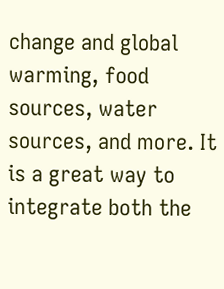change and global warming, food sources, water sources, and more. It is a great way to integrate both the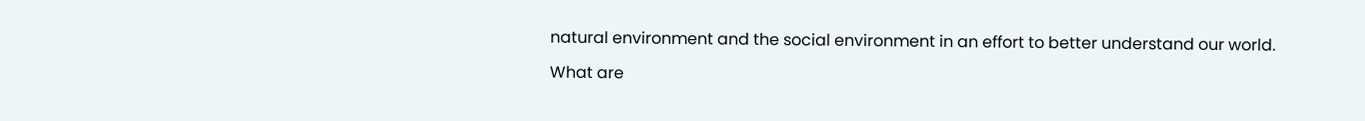natural environment and the social environment in an effort to better understand our world.

What are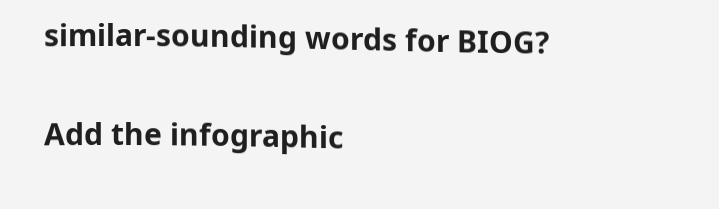similar-sounding words for BIOG?


Add the infographic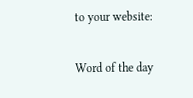to your website:

Word of the day